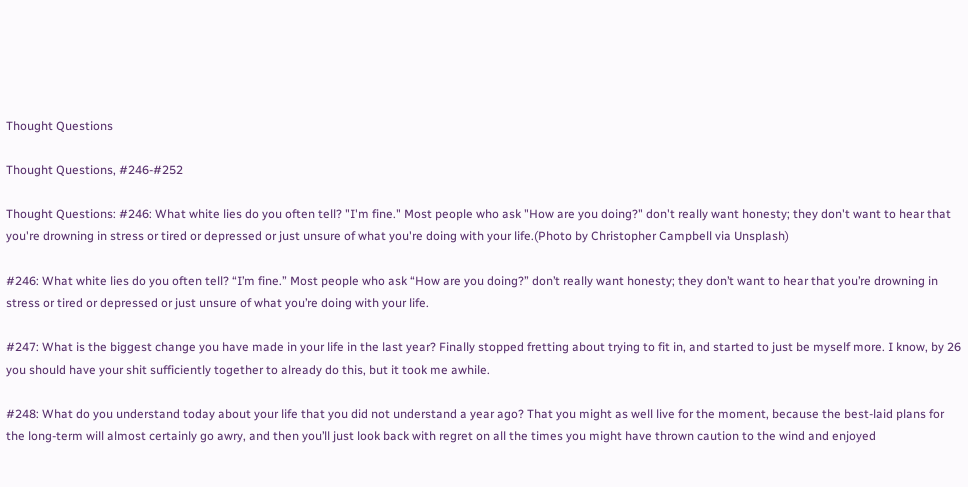Thought Questions

Thought Questions, #246-#252

Thought Questions: #246: What white lies do you often tell? "I'm fine." Most people who ask "How are you doing?" don't really want honesty; they don't want to hear that you're drowning in stress or tired or depressed or just unsure of what you're doing with your life.(Photo by Christopher Campbell via Unsplash)

#246: What white lies do you often tell? “I’m fine.” Most people who ask “How are you doing?” don’t really want honesty; they don’t want to hear that you’re drowning in stress or tired or depressed or just unsure of what you’re doing with your life.

#247: What is the biggest change you have made in your life in the last year? Finally stopped fretting about trying to fit in, and started to just be myself more. I know, by 26 you should have your shit sufficiently together to already do this, but it took me awhile.

#248: What do you understand today about your life that you did not understand a year ago? That you might as well live for the moment, because the best-laid plans for the long-term will almost certainly go awry, and then you’ll just look back with regret on all the times you might have thrown caution to the wind and enjoyed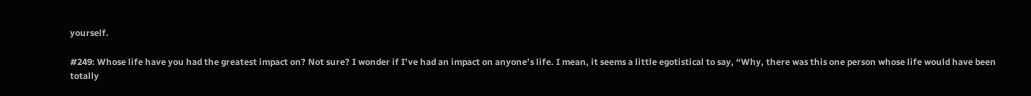yourself.

#249: Whose life have you had the greatest impact on? Not sure? I wonder if I’ve had an impact on anyone’s life. I mean, it seems a little egotistical to say, “Why, there was this one person whose life would have been totally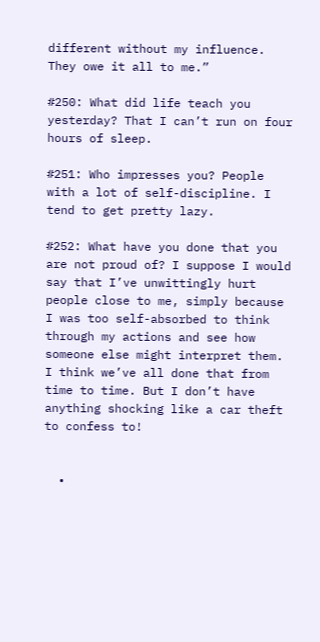different without my influence. They owe it all to me.”

#250: What did life teach you yesterday? That I can’t run on four hours of sleep.

#251: Who impresses you? People with a lot of self-discipline. I tend to get pretty lazy.

#252: What have you done that you are not proud of? I suppose I would say that I’ve unwittingly hurt people close to me, simply because I was too self-absorbed to think through my actions and see how someone else might interpret them. I think we’ve all done that from time to time. But I don’t have anything shocking like a car theft to confess to!


  •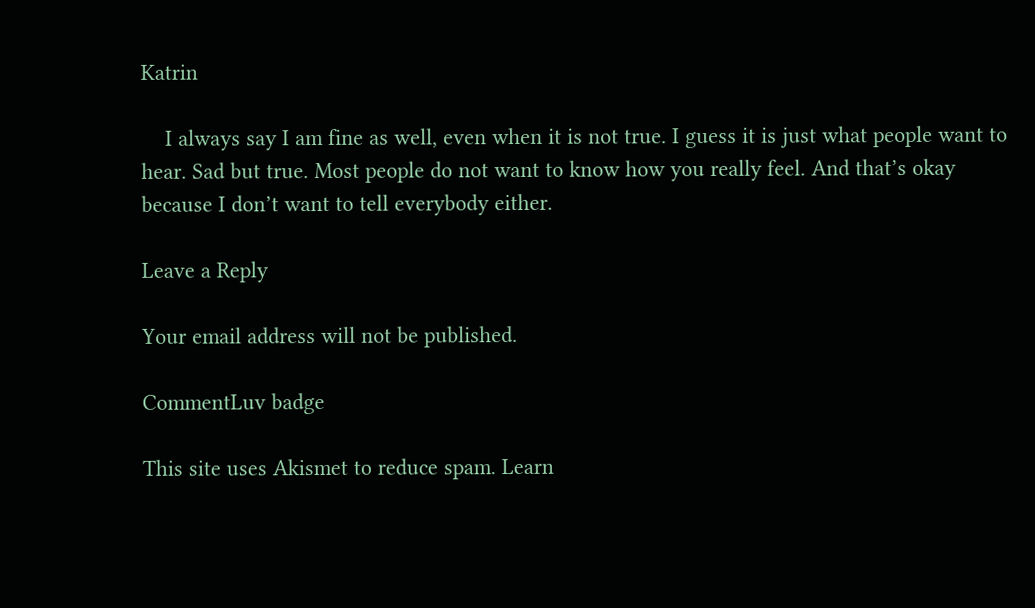Katrin

    I always say I am fine as well, even when it is not true. I guess it is just what people want to hear. Sad but true. Most people do not want to know how you really feel. And that’s okay because I don’t want to tell everybody either.

Leave a Reply

Your email address will not be published.

CommentLuv badge

This site uses Akismet to reduce spam. Learn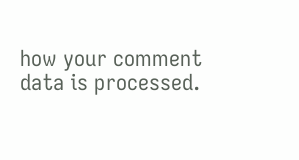how your comment data is processed.